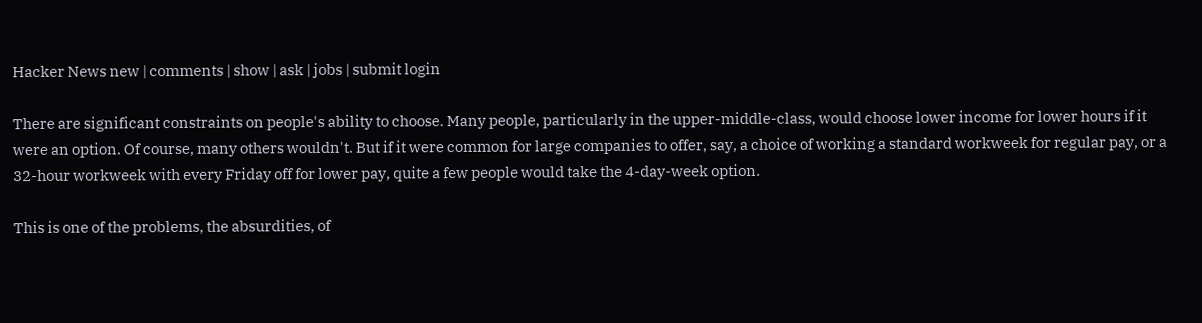Hacker News new | comments | show | ask | jobs | submit login

There are significant constraints on people's ability to choose. Many people, particularly in the upper-middle-class, would choose lower income for lower hours if it were an option. Of course, many others wouldn't. But if it were common for large companies to offer, say, a choice of working a standard workweek for regular pay, or a 32-hour workweek with every Friday off for lower pay, quite a few people would take the 4-day-week option.

This is one of the problems, the absurdities, of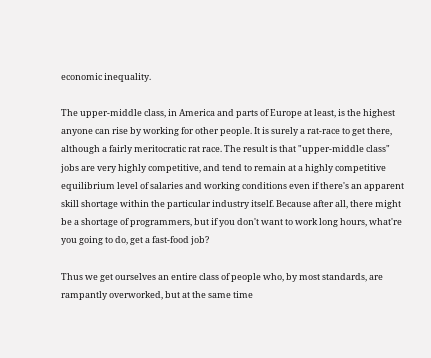economic inequality.

The upper-middle class, in America and parts of Europe at least, is the highest anyone can rise by working for other people. It is surely a rat-race to get there, although a fairly meritocratic rat race. The result is that "upper-middle class" jobs are very highly competitive, and tend to remain at a highly competitive equilibrium level of salaries and working conditions even if there's an apparent skill shortage within the particular industry itself. Because after all, there might be a shortage of programmers, but if you don't want to work long hours, what're you going to do, get a fast-food job?

Thus we get ourselves an entire class of people who, by most standards, are rampantly overworked, but at the same time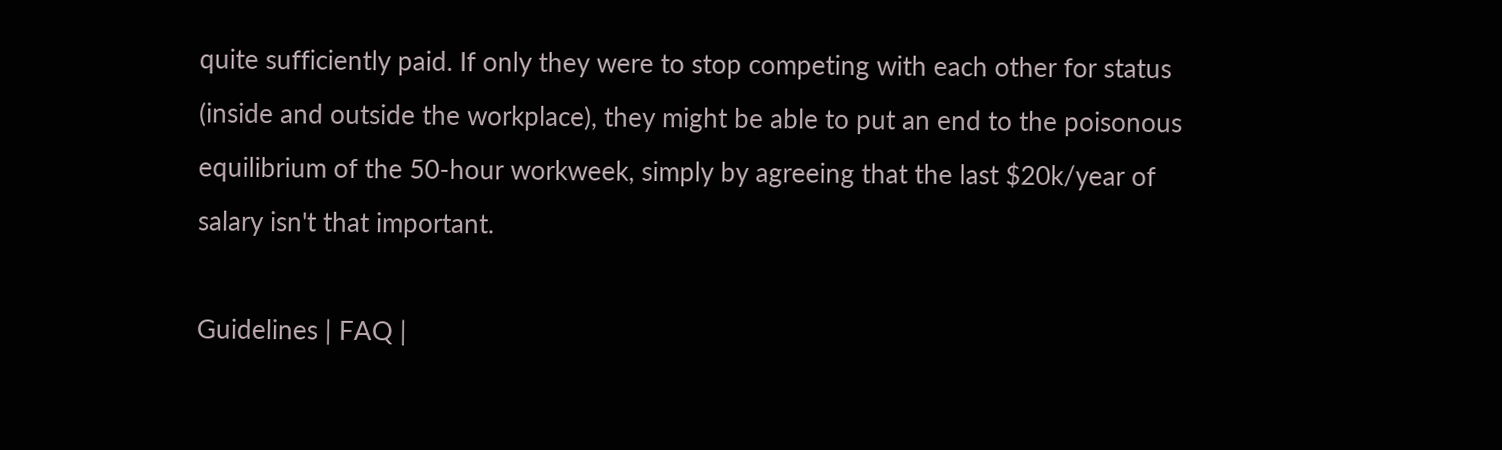quite sufficiently paid. If only they were to stop competing with each other for status (inside and outside the workplace), they might be able to put an end to the poisonous equilibrium of the 50-hour workweek, simply by agreeing that the last $20k/year of salary isn't that important.

Guidelines | FAQ |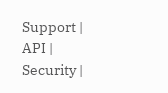Support | API | Security |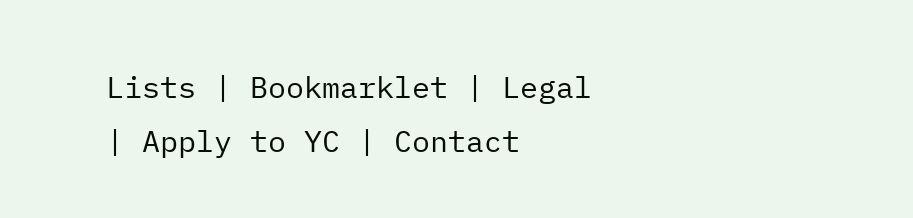Lists | Bookmarklet | Legal | Apply to YC | Contact